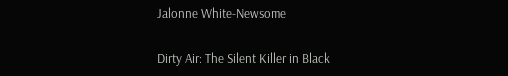Jalonne White-Newsome

Dirty Air: The Silent Killer in Black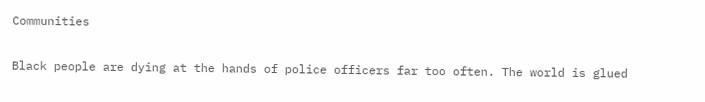Communities

Black people are dying at the hands of police officers far too often. The world is glued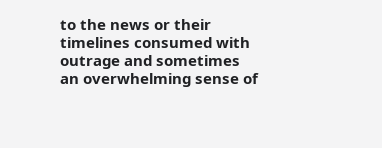to the news or their timelines consumed with outrage and sometimes an overwhelming sense of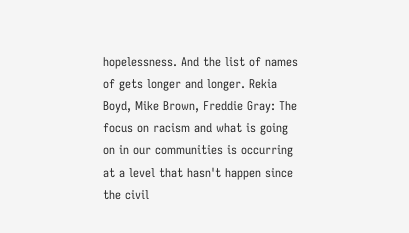hopelessness. And the list of names of gets longer and longer. Rekia Boyd, Mike Brown, Freddie Gray: The focus on racism and what is going on in our communities is occurring at a level that hasn't happen since the civil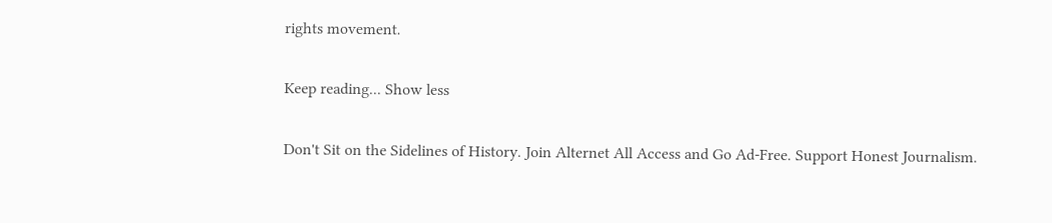rights movement.

Keep reading... Show less

Don't Sit on the Sidelines of History. Join Alternet All Access and Go Ad-Free. Support Honest Journalism.